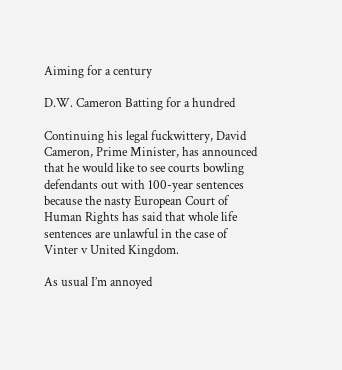Aiming for a century

D.W. Cameron Batting for a hundred

Continuing his legal fuckwittery, David Cameron, Prime Minister, has announced that he would like to see courts bowling defendants out with 100-year sentences because the nasty European Court of Human Rights has said that whole life sentences are unlawful in the case of Vinter v United Kingdom.

As usual I’m annoyed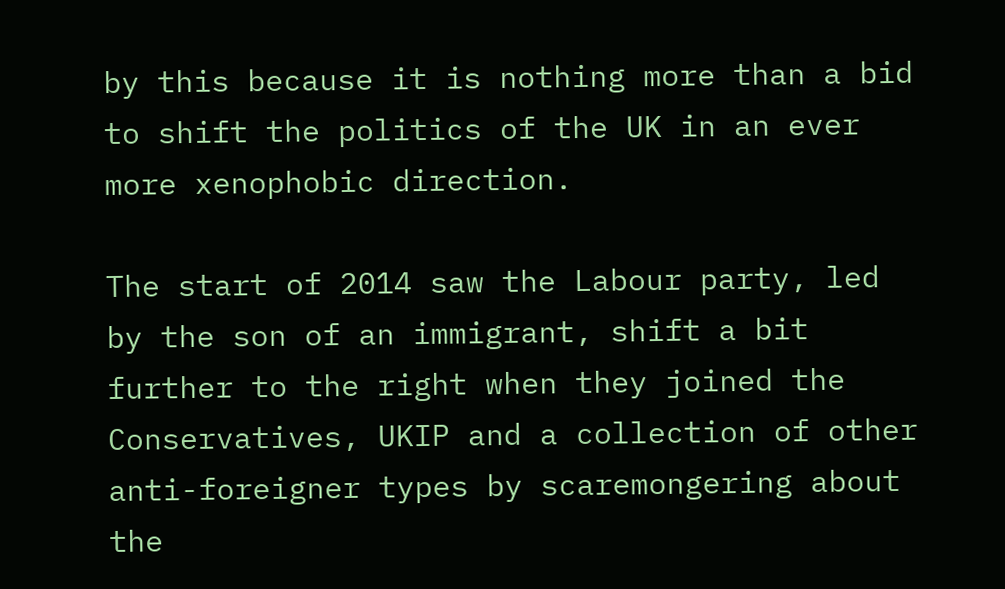by this because it is nothing more than a bid to shift the politics of the UK in an ever more xenophobic direction.

The start of 2014 saw the Labour party, led by the son of an immigrant, shift a bit further to the right when they joined the Conservatives, UKIP and a collection of other anti-foreigner types by scaremongering about the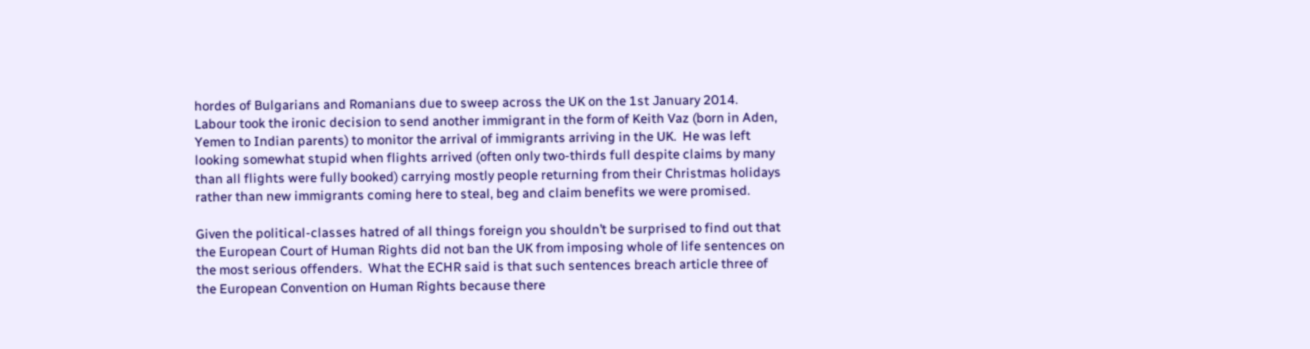hordes of Bulgarians and Romanians due to sweep across the UK on the 1st January 2014.  Labour took the ironic decision to send another immigrant in the form of Keith Vaz (born in Aden, Yemen to Indian parents) to monitor the arrival of immigrants arriving in the UK.  He was left looking somewhat stupid when flights arrived (often only two-thirds full despite claims by many than all flights were fully booked) carrying mostly people returning from their Christmas holidays rather than new immigrants coming here to steal, beg and claim benefits we were promised.

Given the political-classes hatred of all things foreign you shouldn’t be surprised to find out that the European Court of Human Rights did not ban the UK from imposing whole of life sentences on the most serious offenders.  What the ECHR said is that such sentences breach article three of the European Convention on Human Rights because there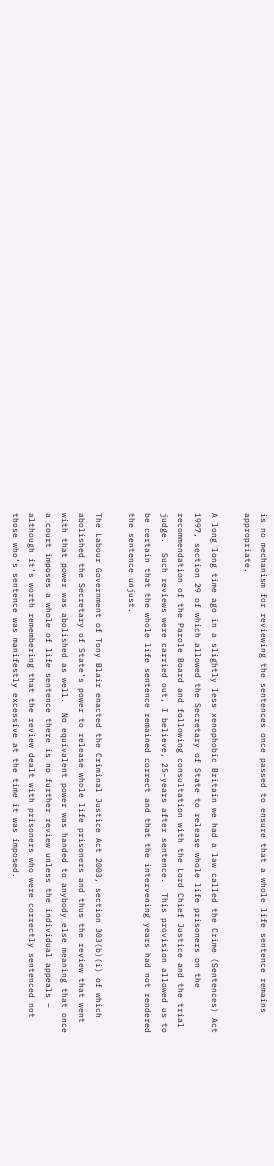is no mechanism for reviewing the sentences once passed to ensure that a whole life sentence remains appropriate.

A long long time ago in a slightly less xenophobic Britain we had a law called the Crime (Sentences) Act 1997, section 29 of which allowed the Secretary of State to release whole life prisoners on the recommendation of the Parole Board and following consultation with the Lord Chief Justice and the trial judge.  Such reviews were carried out, I believe, 25-years after sentence.  This provision allowed us to be certain that the whole life sentence remained correct and that the intervening years had not rendered the sentence unjust.

The Labour Government of Tony Blair enacted the Criminal Justice Act 2003, section 303(b)(i) of which abolished the Secretary of State’s power to release whole life prisoners and thus the review that went with that power was abolished as well.  No equivalent power was handed to anybody else meaning that once a court imposes a whole of life sentence there is no further review unless the individual appeals – although it’s worth remembering that the review dealt with prisoners who were correctly sentenced not those who’s sentence was manifestly excessive at the time it was imposed.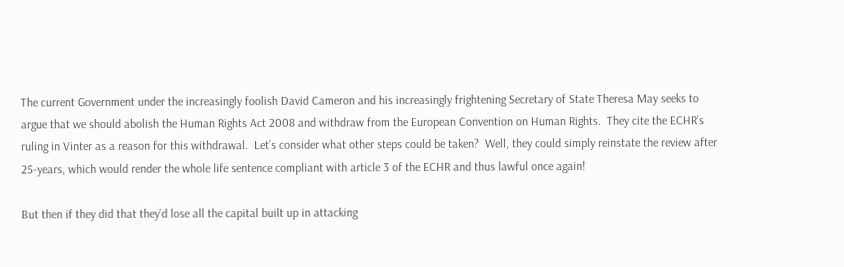The current Government under the increasingly foolish David Cameron and his increasingly frightening Secretary of State Theresa May seeks to argue that we should abolish the Human Rights Act 2008 and withdraw from the European Convention on Human Rights.  They cite the ECHR’s ruling in Vinter as a reason for this withdrawal.  Let’s consider what other steps could be taken?  Well, they could simply reinstate the review after 25-years, which would render the whole life sentence compliant with article 3 of the ECHR and thus lawful once again!

But then if they did that they’d lose all the capital built up in attacking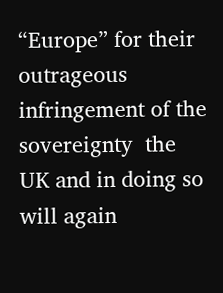“Europe” for their outrageous infringement of the sovereignty  the UK and in doing so will again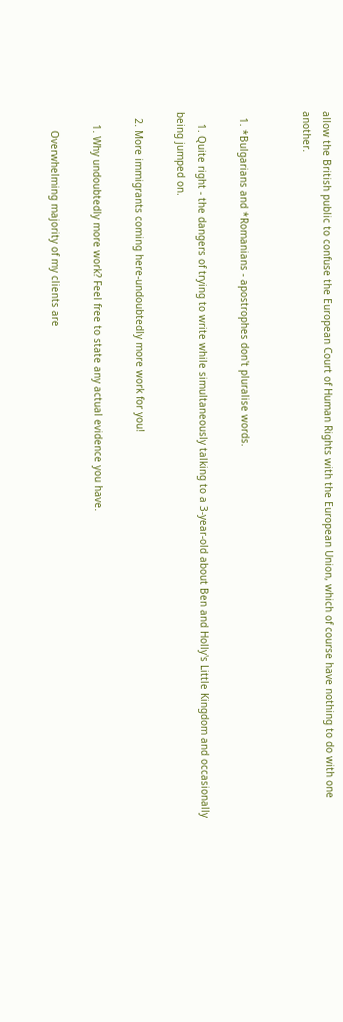allow the British public to confuse the European Court of Human Rights with the European Union, which of course have nothing to do with one another.


  1. *Bulgarians and *Romanians - apostrophes don't pluralise words.

    1. Quite right - the dangers of trying to write while simultaneously talking to a 3-year-old about Ben and Holly's Little Kingdom and occasionally being jumped on.

  2. More immigrants coming here-undoubtedly more work for you!

    1. Why undoubtedly more work? Feel free to state any actual evidence you have.

      Overwhelming majority of my clients are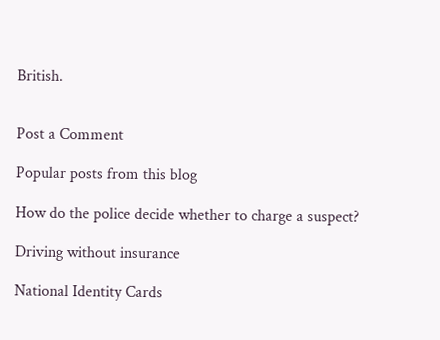British.


Post a Comment

Popular posts from this blog

How do the police decide whether to charge a suspect?

Driving without insurance

National Identity Cards